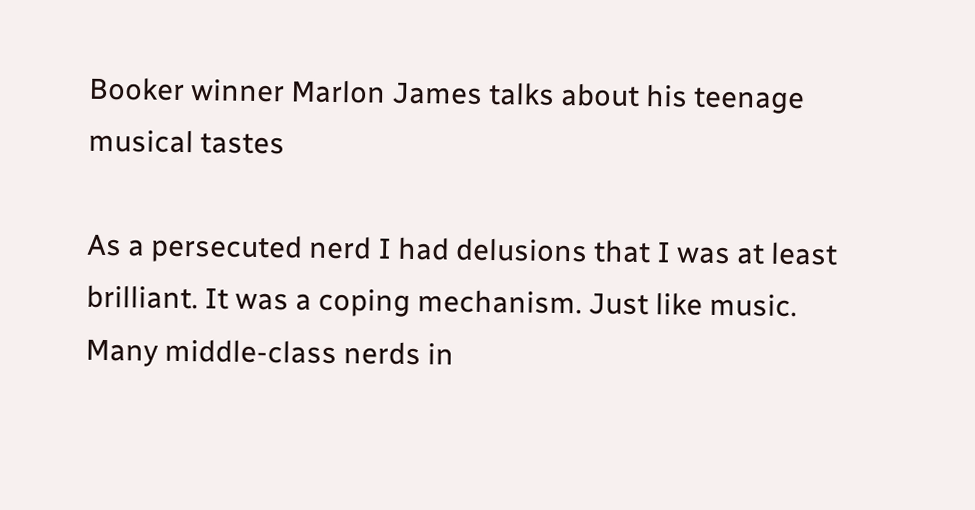Booker winner Marlon James talks about his teenage musical tastes

As a persecuted nerd I had delusions that I was at least brilliant. It was a coping mechanism. Just like music. Many middle-class nerds in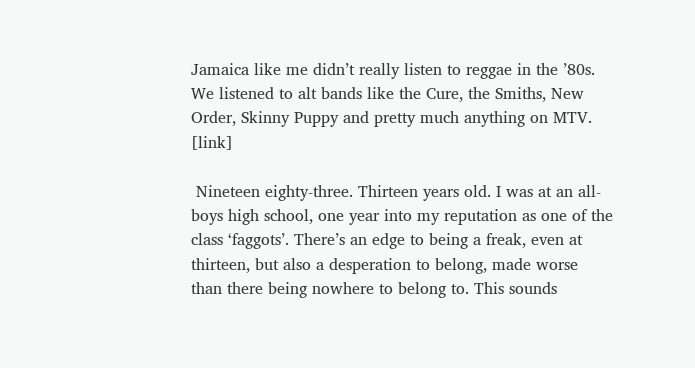Jamaica like me didn’t really listen to reggae in the ’80s. We listened to alt bands like the Cure, the Smiths, New Order, Skinny Puppy and pretty much anything on MTV. [link]

 Nineteen eighty-three. Thirteen years old. I was at an all-boys high school, one year into my reputation as one of the class ‘faggots’. There’s an edge to being a freak, even at thirteen, but also a desperation to belong, made worse than there being nowhere to belong to. This sounds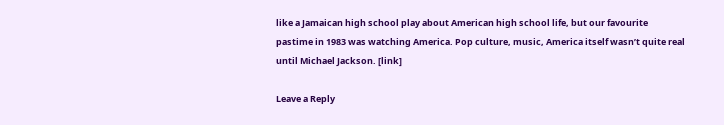like a Jamaican high school play about American high school life, but our favourite pastime in 1983 was watching America. Pop culture, music, America itself wasn’t quite real until Michael Jackson. [link]

Leave a Reply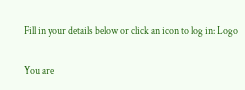Fill in your details below or click an icon to log in: Logo

You are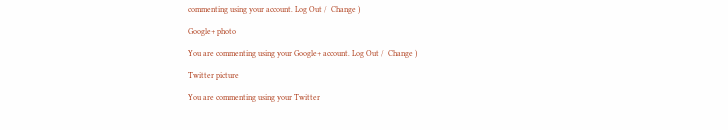commenting using your account. Log Out /  Change )

Google+ photo

You are commenting using your Google+ account. Log Out /  Change )

Twitter picture

You are commenting using your Twitter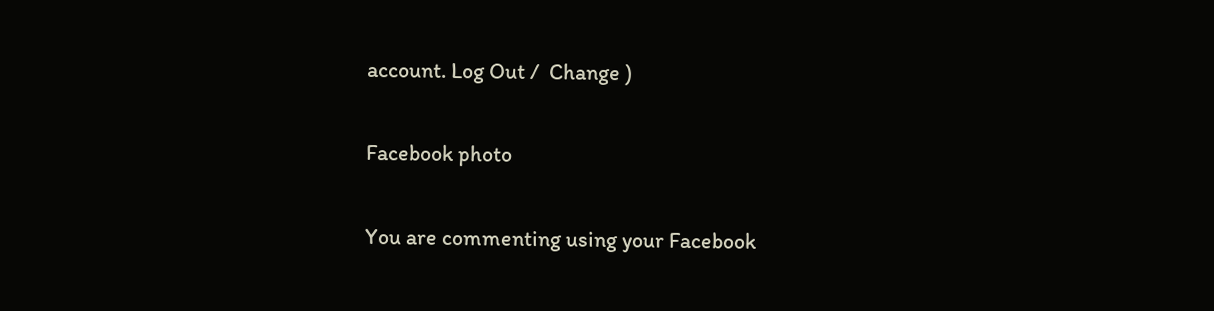account. Log Out /  Change )

Facebook photo

You are commenting using your Facebook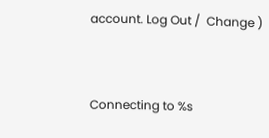account. Log Out /  Change )


Connecting to %s